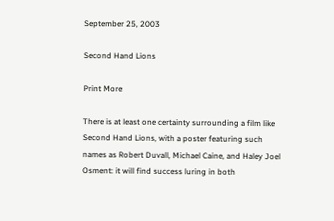September 25, 2003

Second Hand Lions

Print More

There is at least one certainty surrounding a film like Second Hand Lions, with a poster featuring such names as Robert Duvall, Michael Caine, and Haley Joel Osment: it will find success luring in both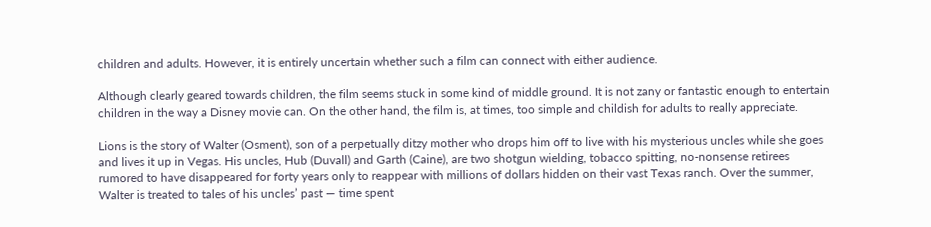children and adults. However, it is entirely uncertain whether such a film can connect with either audience.

Although clearly geared towards children, the film seems stuck in some kind of middle ground. It is not zany or fantastic enough to entertain children in the way a Disney movie can. On the other hand, the film is, at times, too simple and childish for adults to really appreciate.

Lions is the story of Walter (Osment), son of a perpetually ditzy mother who drops him off to live with his mysterious uncles while she goes and lives it up in Vegas. His uncles, Hub (Duvall) and Garth (Caine), are two shotgun wielding, tobacco spitting, no-nonsense retirees rumored to have disappeared for forty years only to reappear with millions of dollars hidden on their vast Texas ranch. Over the summer, Walter is treated to tales of his uncles’ past — time spent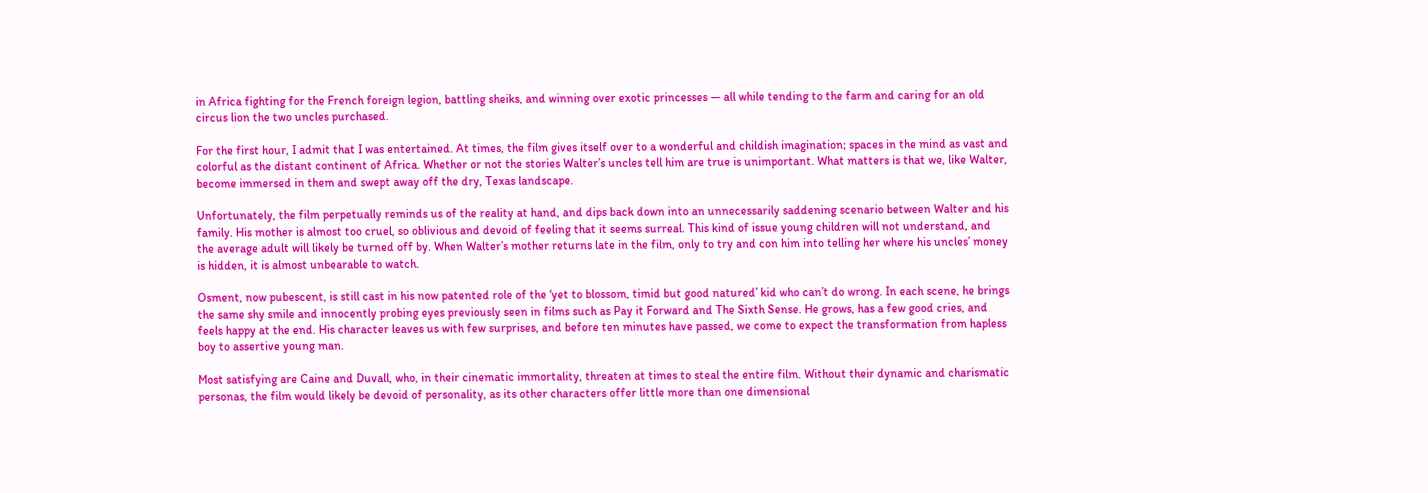in Africa fighting for the French foreign legion, battling sheiks, and winning over exotic princesses — all while tending to the farm and caring for an old circus lion the two uncles purchased.

For the first hour, I admit that I was entertained. At times, the film gives itself over to a wonderful and childish imagination; spaces in the mind as vast and colorful as the distant continent of Africa. Whether or not the stories Walter’s uncles tell him are true is unimportant. What matters is that we, like Walter, become immersed in them and swept away off the dry, Texas landscape.

Unfortunately, the film perpetually reminds us of the reality at hand, and dips back down into an unnecessarily saddening scenario between Walter and his family. His mother is almost too cruel, so oblivious and devoid of feeling that it seems surreal. This kind of issue young children will not understand, and the average adult will likely be turned off by. When Walter’s mother returns late in the film, only to try and con him into telling her where his uncles’ money is hidden, it is almost unbearable to watch.

Osment, now pubescent, is still cast in his now patented role of the ‘yet to blossom, timid but good natured’ kid who can’t do wrong. In each scene, he brings the same shy smile and innocently probing eyes previously seen in films such as Pay it Forward and The Sixth Sense. He grows, has a few good cries, and feels happy at the end. His character leaves us with few surprises, and before ten minutes have passed, we come to expect the transformation from hapless boy to assertive young man.

Most satisfying are Caine and Duvall, who, in their cinematic immortality, threaten at times to steal the entire film. Without their dynamic and charismatic personas, the film would likely be devoid of personality, as its other characters offer little more than one dimensional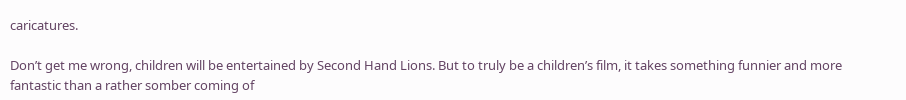caricatures.

Don’t get me wrong, children will be entertained by Second Hand Lions. But to truly be a children’s film, it takes something funnier and more fantastic than a rather somber coming of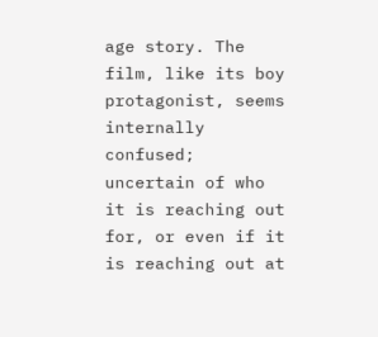age story. The film, like its boy protagonist, seems internally confused; uncertain of who it is reaching out for, or even if it is reaching out at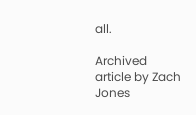all.

Archived article by Zach Jones